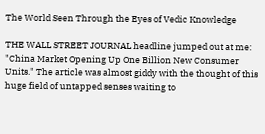The World Seen Through the Eyes of Vedic Knowledge

THE WALL STREET JOURNAL headline jumped out at me: "China Market Opening Up One Billion New Consumer Units." The article was almost giddy with the thought of this huge field of untapped senses waiting to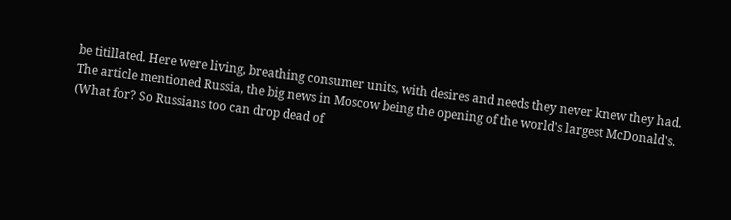be titillated. Here were living, breathing consumer units, with desires and needs they never knew they had. The article mentioned Russia, the big news in Moscow being the opening of the world's largest McDonald's. (What for? So Russians too can drop dead of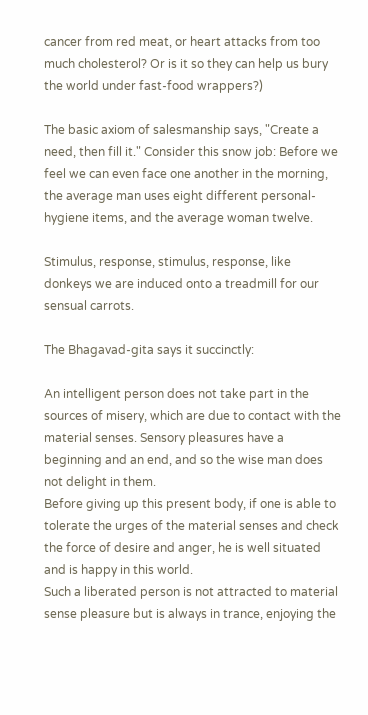cancer from red meat, or heart attacks from too much cholesterol? Or is it so they can help us bury the world under fast-food wrappers?)

The basic axiom of salesmanship says, "Create a need, then fill it." Consider this snow job: Before we feel we can even face one another in the morning, the average man uses eight different personal-hygiene items, and the average woman twelve.

Stimulus, response, stimulus, response, like donkeys we are induced onto a treadmill for our sensual carrots.

The Bhagavad-gita says it succinctly:

An intelligent person does not take part in the sources of misery, which are due to contact with the material senses. Sensory pleasures have a beginning and an end, and so the wise man does not delight in them.
Before giving up this present body, if one is able to tolerate the urges of the material senses and check the force of desire and anger, he is well situated and is happy in this world.
Such a liberated person is not attracted to material sense pleasure but is always in trance, enjoying the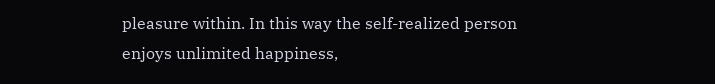pleasure within. In this way the self-realized person enjoys unlimited happiness,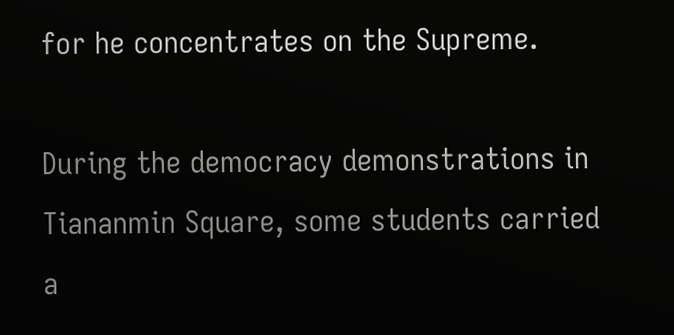for he concentrates on the Supreme.

During the democracy demonstrations in Tiananmin Square, some students carried a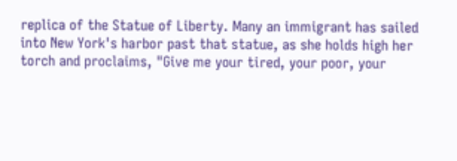replica of the Statue of Liberty. Many an immigrant has sailed into New York's harbor past that statue, as she holds high her torch and proclaims, "Give me your tired, your poor, your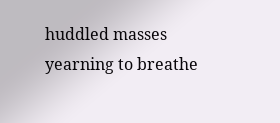huddled masses yearning to breathe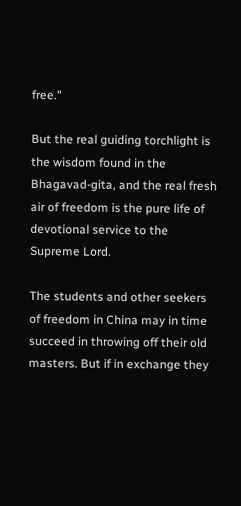free."

But the real guiding torchlight is the wisdom found in the Bhagavad-gita, and the real fresh air of freedom is the pure life of devotional service to the Supreme Lord.

The students and other seekers of freedom in China may in time succeed in throwing off their old masters. But if in exchange they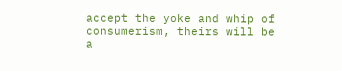accept the yoke and whip of consumerism, theirs will be a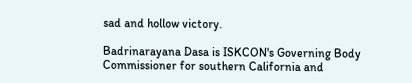sad and hollow victory.

Badrinarayana Dasa is ISKCON's Governing Body Commissioner for southern California and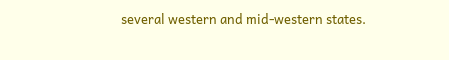several western and mid-western states.